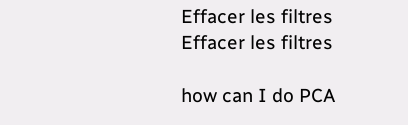Effacer les filtres
Effacer les filtres

how can I do PCA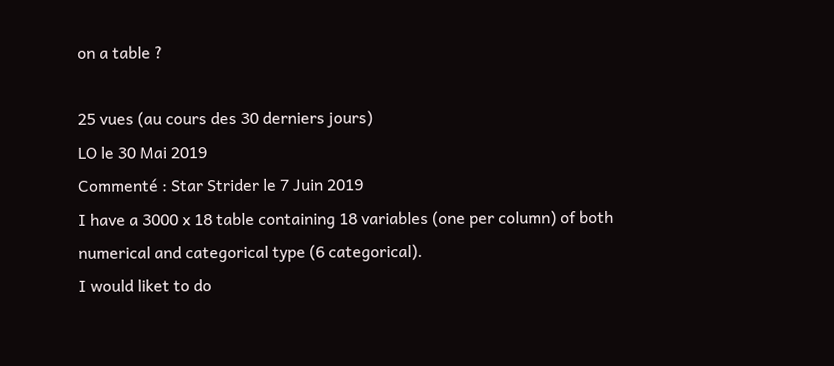on a table ?

25 vues (au cours des 30 derniers jours)
LO le 30 Mai 2019
Commenté : Star Strider le 7 Juin 2019
I have a 3000 x 18 table containing 18 variables (one per column) of both numerical and categorical type (6 categorical).
I would liket to do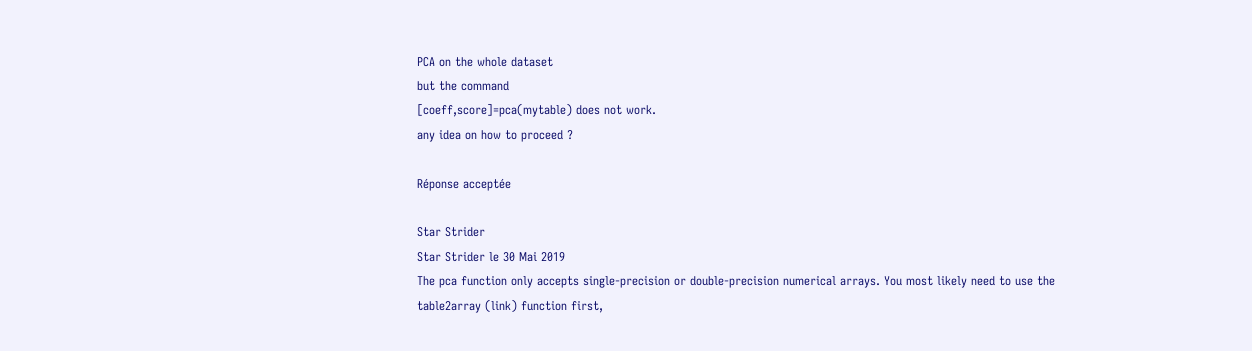PCA on the whole dataset
but the command
[coeff,score]=pca(mytable) does not work.
any idea on how to proceed ?

Réponse acceptée

Star Strider
Star Strider le 30 Mai 2019
The pca function only accepts single-precision or double-precision numerical arrays. You most likely need to use the table2array (link) function first,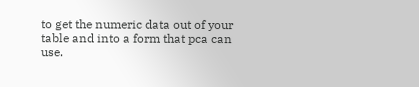to get the numeric data out of your table and into a form that pca can use.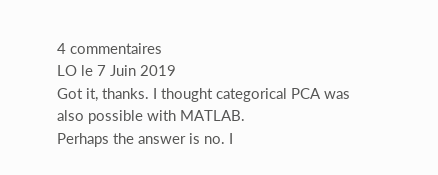4 commentaires
LO le 7 Juin 2019
Got it, thanks. I thought categorical PCA was also possible with MATLAB.
Perhaps the answer is no. I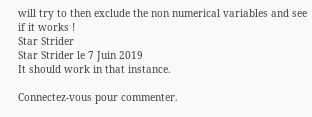will try to then exclude the non numerical variables and see if it works !
Star Strider
Star Strider le 7 Juin 2019
It should work in that instance.

Connectez-vous pour commenter.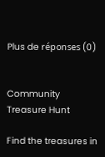Plus de réponses (0)


Community Treasure Hunt

Find the treasures in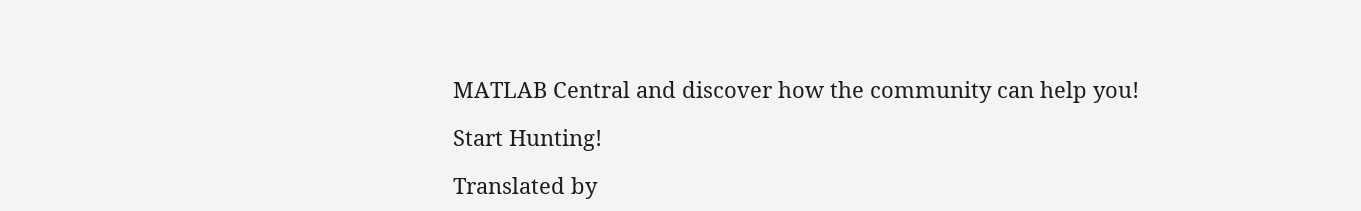MATLAB Central and discover how the community can help you!

Start Hunting!

Translated by